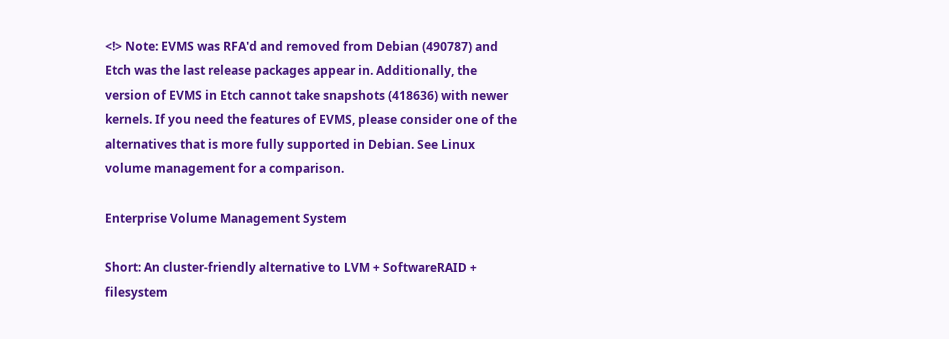<!> Note: EVMS was RFA'd and removed from Debian (490787) and Etch was the last release packages appear in. Additionally, the version of EVMS in Etch cannot take snapshots (418636) with newer kernels. If you need the features of EVMS, please consider one of the alternatives that is more fully supported in Debian. See Linux volume management for a comparison.

Enterprise Volume Management System

Short: An cluster-friendly alternative to LVM + SoftwareRAID + filesystem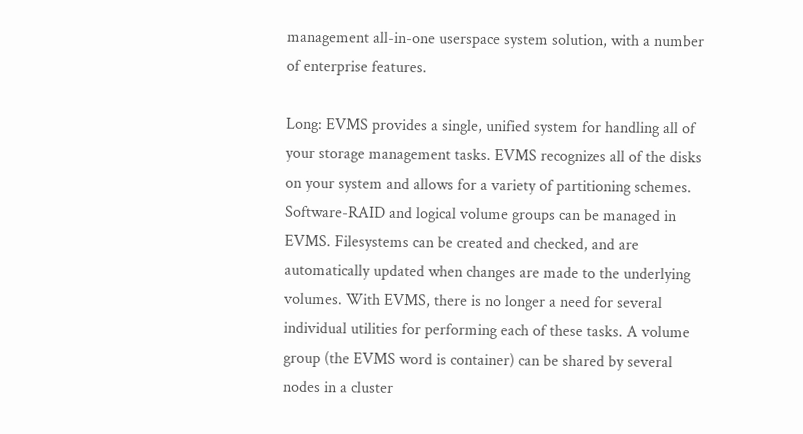management all-in-one userspace system solution, with a number of enterprise features.

Long: EVMS provides a single, unified system for handling all of your storage management tasks. EVMS recognizes all of the disks on your system and allows for a variety of partitioning schemes. Software-RAID and logical volume groups can be managed in EVMS. Filesystems can be created and checked, and are automatically updated when changes are made to the underlying volumes. With EVMS, there is no longer a need for several individual utilities for performing each of these tasks. A volume group (the EVMS word is container) can be shared by several nodes in a cluster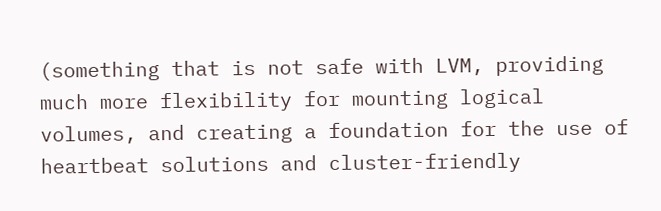(something that is not safe with LVM, providing much more flexibility for mounting logical volumes, and creating a foundation for the use of heartbeat solutions and cluster-friendly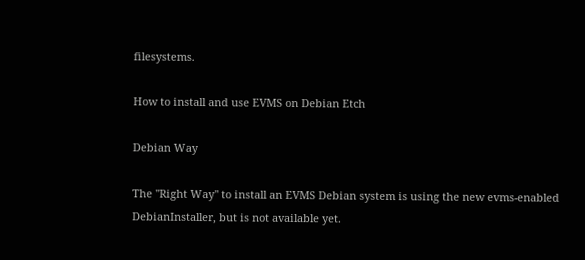filesystems.

How to install and use EVMS on Debian Etch

Debian Way

The "Right Way" to install an EVMS Debian system is using the new evms-enabled DebianInstaller, but is not available yet.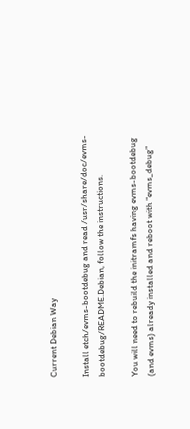Current Debian Way

Install etch/evms-bootdebug and read /usr/share/doc/evms-bootdebug/README.Debian, follow the instructions.

You will need to rebuild the initramfs having evms-bootdebug (and evms) already installed and reboot with "evms_debug"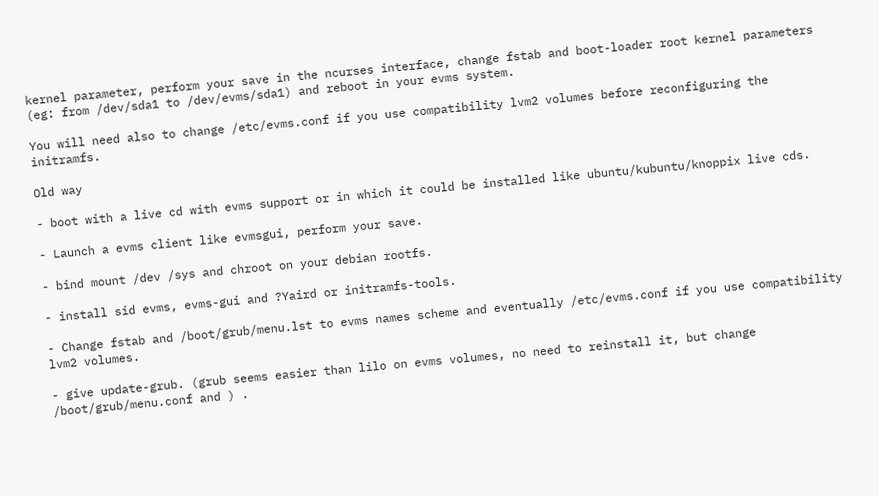kernel parameter, perform your save in the ncurses interface, change fstab and boot-loader root kernel parameters (eg: from /dev/sda1 to /dev/evms/sda1) and reboot in your evms system.

You will need also to change /etc/evms.conf if you use compatibility lvm2 volumes before reconfiguring the initramfs.

Old way

- boot with a live cd with evms support or in which it could be installed like ubuntu/kubuntu/knoppix live cds.

- Launch a evms client like evmsgui, perform your save.

- bind mount /dev /sys and chroot on your debian rootfs.

- install sid evms, evms-gui and ?Yaird or initramfs-tools.

- Change fstab and /boot/grub/menu.lst to evms names scheme and eventually /etc/evms.conf if you use compatibility lvm2 volumes.

- give update-grub. (grub seems easier than lilo on evms volumes, no need to reinstall it, but change /boot/grub/menu.conf and ) .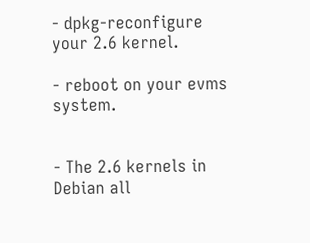- dpkg-reconfigure your 2.6 kernel.

- reboot on your evms system.


- The 2.6 kernels in Debian all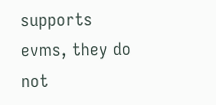supports evms, they do not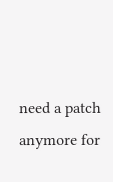need a patch anymore for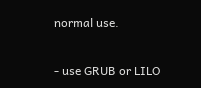normal use.

- use GRUB or LILO